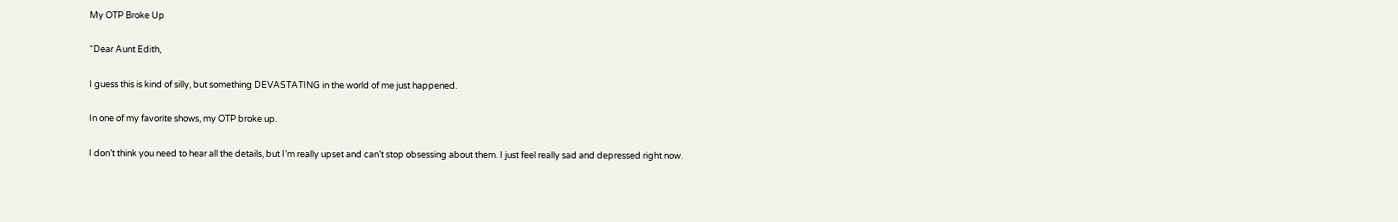My OTP Broke Up

“Dear Aunt Edith,

I guess this is kind of silly, but something DEVASTATING in the world of me just happened.

In one of my favorite shows, my OTP broke up.

I don’t think you need to hear all the details, but I’m really upset and can’t stop obsessing about them. I just feel really sad and depressed right now.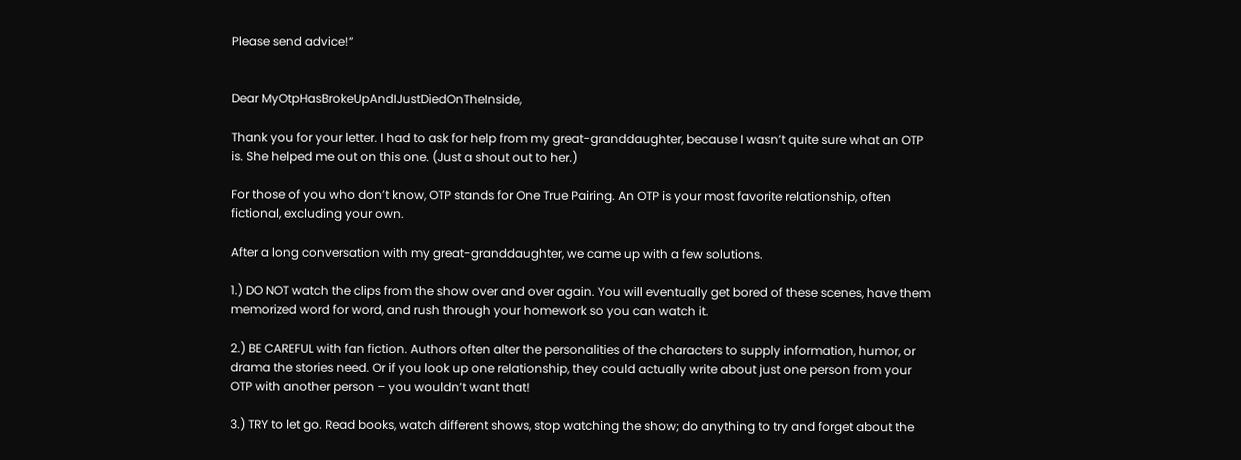Please send advice!”


Dear MyOtpHasBrokeUpAndIJustDiedOnTheInside,

Thank you for your letter. I had to ask for help from my great-granddaughter, because I wasn’t quite sure what an OTP is. She helped me out on this one. (Just a shout out to her.)

For those of you who don’t know, OTP stands for One True Pairing. An OTP is your most favorite relationship, often fictional, excluding your own.

After a long conversation with my great-granddaughter, we came up with a few solutions.

1.) DO NOT watch the clips from the show over and over again. You will eventually get bored of these scenes, have them memorized word for word, and rush through your homework so you can watch it.

2.) BE CAREFUL with fan fiction. Authors often alter the personalities of the characters to supply information, humor, or drama the stories need. Or if you look up one relationship, they could actually write about just one person from your OTP with another person – you wouldn’t want that!

3.) TRY to let go. Read books, watch different shows, stop watching the show; do anything to try and forget about the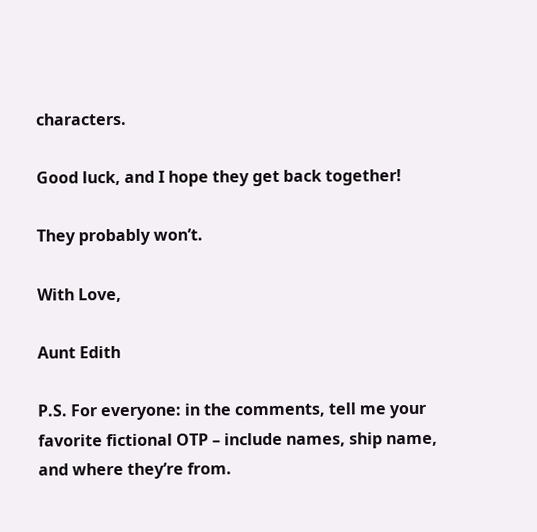characters.

Good luck, and I hope they get back together!

They probably won’t.

With Love,

Aunt Edith

P.S. For everyone: in the comments, tell me your favorite fictional OTP – include names, ship name, and where they’re from.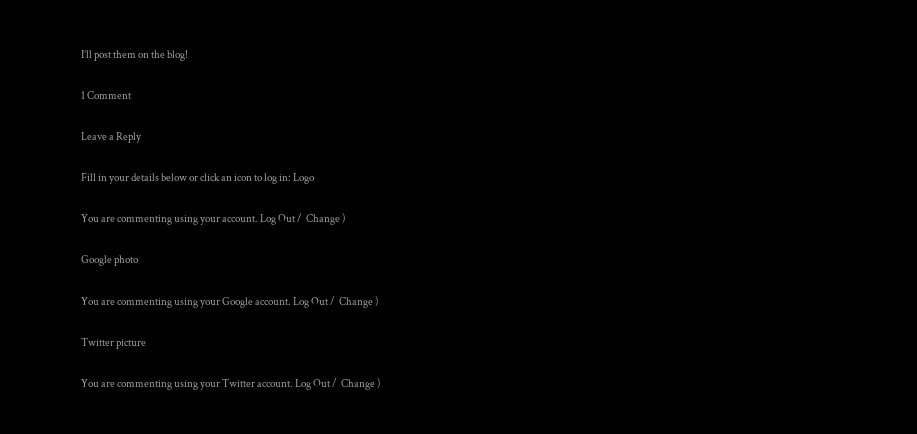I’ll post them on the blog!

1 Comment

Leave a Reply

Fill in your details below or click an icon to log in: Logo

You are commenting using your account. Log Out /  Change )

Google photo

You are commenting using your Google account. Log Out /  Change )

Twitter picture

You are commenting using your Twitter account. Log Out /  Change )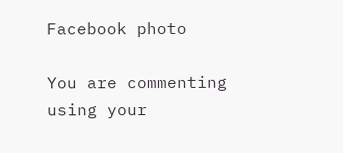Facebook photo

You are commenting using your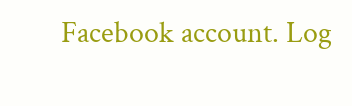Facebook account. Log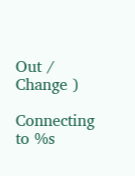Out /  Change )

Connecting to %s